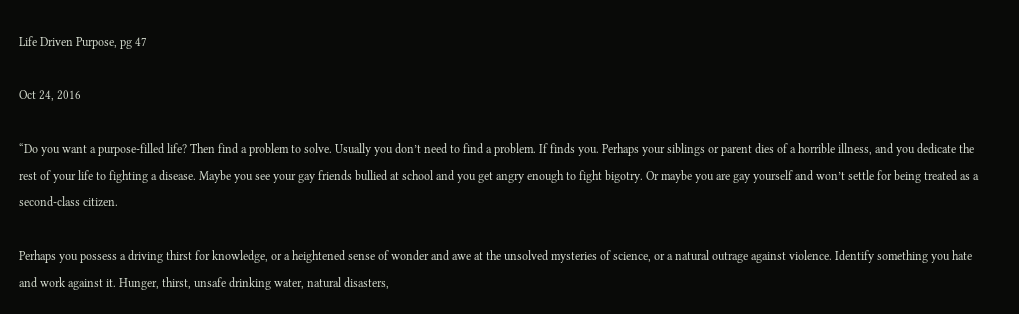Life Driven Purpose, pg 47

Oct 24, 2016

“Do you want a purpose-filled life? Then find a problem to solve. Usually you don’t need to find a problem. If finds you. Perhaps your siblings or parent dies of a horrible illness, and you dedicate the rest of your life to fighting a disease. Maybe you see your gay friends bullied at school and you get angry enough to fight bigotry. Or maybe you are gay yourself and won’t settle for being treated as a second-class citizen.

Perhaps you possess a driving thirst for knowledge, or a heightened sense of wonder and awe at the unsolved mysteries of science, or a natural outrage against violence. Identify something you hate and work against it. Hunger, thirst, unsafe drinking water, natural disasters,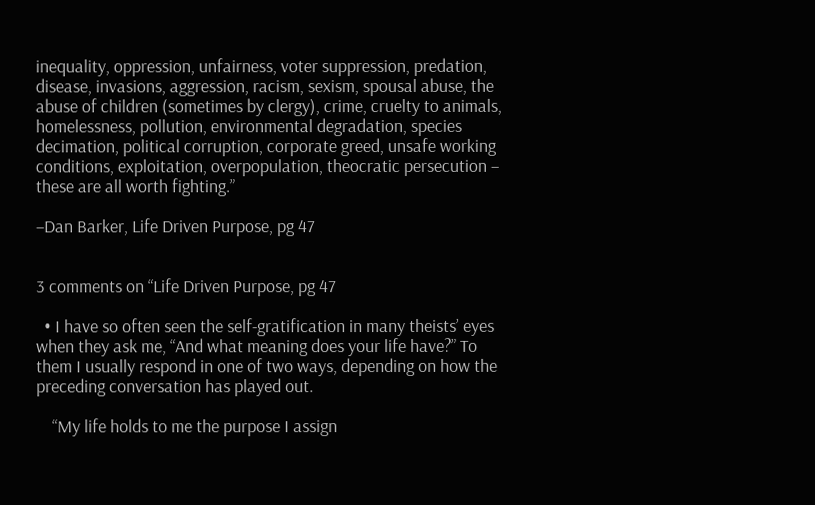inequality, oppression, unfairness, voter suppression, predation, disease, invasions, aggression, racism, sexism, spousal abuse, the abuse of children (sometimes by clergy), crime, cruelty to animals, homelessness, pollution, environmental degradation, species decimation, political corruption, corporate greed, unsafe working conditions, exploitation, overpopulation, theocratic persecution – these are all worth fighting.”

–Dan Barker, Life Driven Purpose, pg 47


3 comments on “Life Driven Purpose, pg 47

  • I have so often seen the self-gratification in many theists’ eyes when they ask me, “And what meaning does your life have?” To them I usually respond in one of two ways, depending on how the preceding conversation has played out.

    “My life holds to me the purpose I assign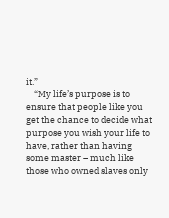it.”
    “My life’s purpose is to ensure that people like you get the chance to decide what purpose you wish your life to have, rather than having some master – much like those who owned slaves only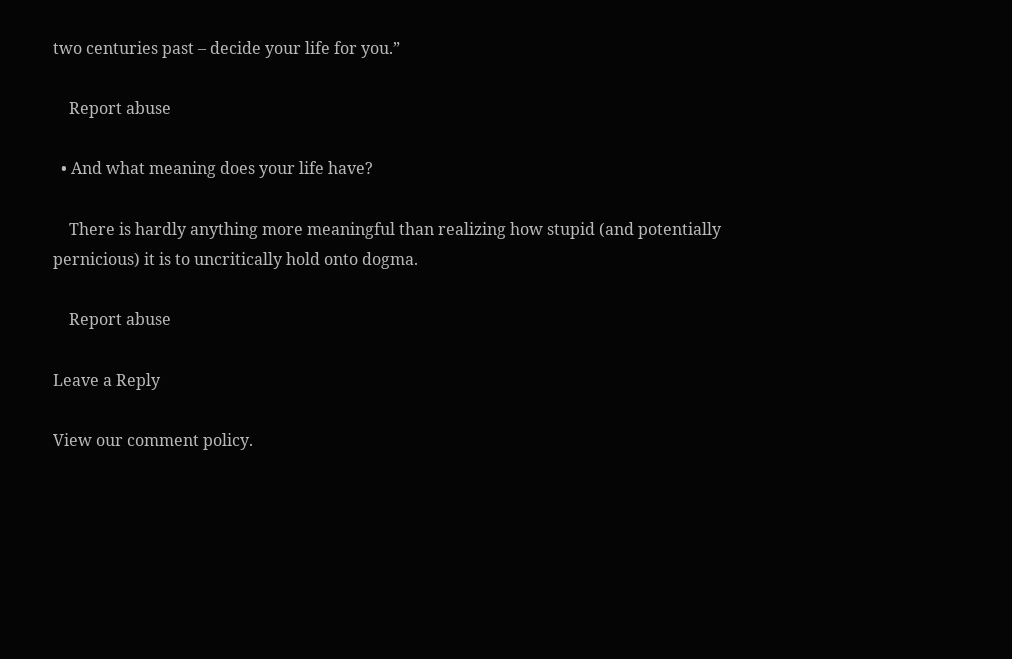two centuries past – decide your life for you.”

    Report abuse

  • And what meaning does your life have?

    There is hardly anything more meaningful than realizing how stupid (and potentially pernicious) it is to uncritically hold onto dogma.

    Report abuse

Leave a Reply

View our comment policy.